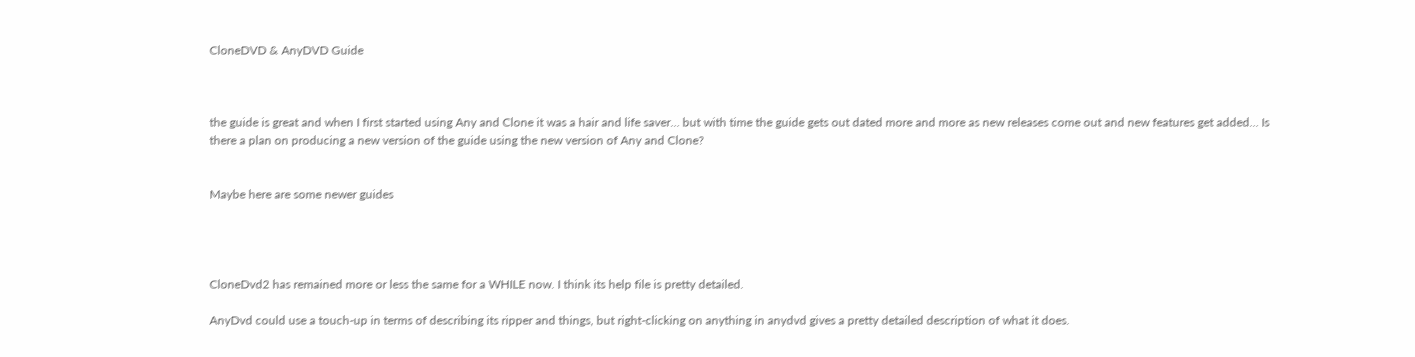CloneDVD & AnyDVD Guide



the guide is great and when I first started using Any and Clone it was a hair and life saver… but with time the guide gets out dated more and more as new releases come out and new features get added… Is there a plan on producing a new version of the guide using the new version of Any and Clone?


Maybe here are some newer guides




CloneDvd2 has remained more or less the same for a WHILE now. I think its help file is pretty detailed.

AnyDvd could use a touch-up in terms of describing its ripper and things, but right-clicking on anything in anydvd gives a pretty detailed description of what it does.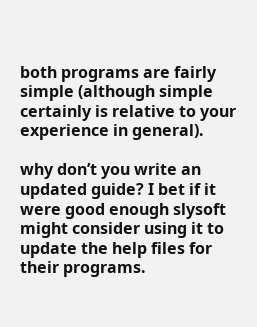both programs are fairly simple (although simple certainly is relative to your experience in general).

why don’t you write an updated guide? I bet if it were good enough slysoft might consider using it to update the help files for their programs.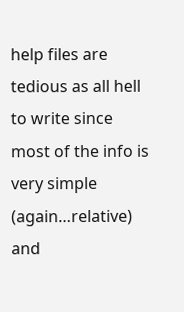help files are tedious as all hell to write since most of the info is very simple (again…relative) and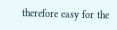therefore easy for the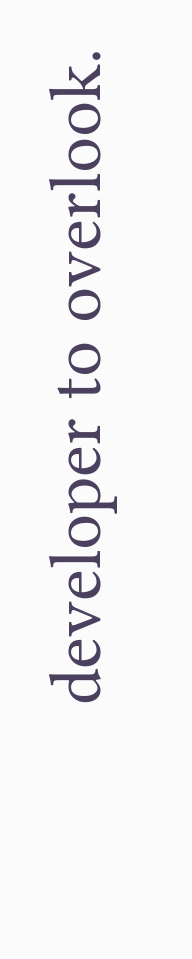developer to overlook.